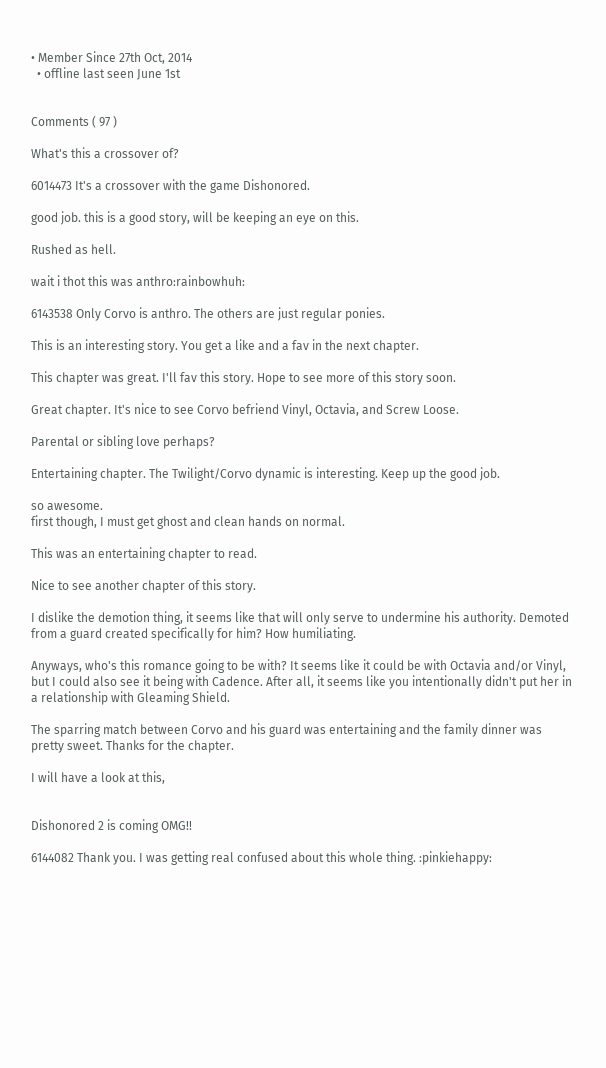• Member Since 27th Oct, 2014
  • offline last seen June 1st


Comments ( 97 )

What's this a crossover of?

6014473 It's a crossover with the game Dishonored.

good job. this is a good story, will be keeping an eye on this.

Rushed as hell.

wait i thot this was anthro:rainbowhuh:

6143538 Only Corvo is anthro. The others are just regular ponies.

This is an interesting story. You get a like and a fav in the next chapter.

This chapter was great. I'll fav this story. Hope to see more of this story soon.

Great chapter. It's nice to see Corvo befriend Vinyl, Octavia, and Screw Loose.

Parental or sibling love perhaps?

Entertaining chapter. The Twilight/Corvo dynamic is interesting. Keep up the good job.

so awesome.
first though, I must get ghost and clean hands on normal.

This was an entertaining chapter to read.

Nice to see another chapter of this story.

I dislike the demotion thing, it seems like that will only serve to undermine his authority. Demoted from a guard created specifically for him? How humiliating.

Anyways, who's this romance going to be with? It seems like it could be with Octavia and/or Vinyl, but I could also see it being with Cadence. After all, it seems like you intentionally didn't put her in a relationship with Gleaming Shield.

The sparring match between Corvo and his guard was entertaining and the family dinner was pretty sweet. Thanks for the chapter.

I will have a look at this,


Dishonored 2 is coming OMG!!

6144082 Thank you. I was getting real confused about this whole thing. :pinkiehappy: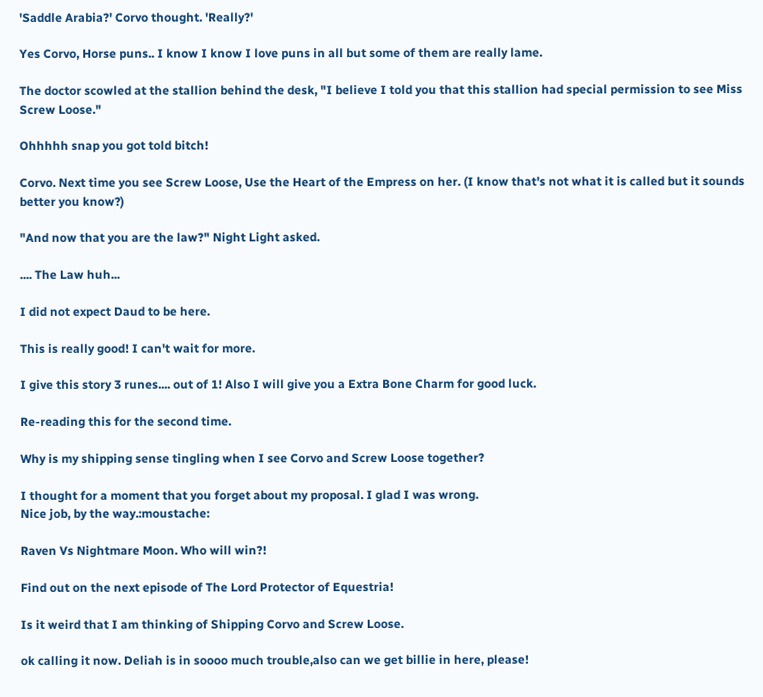'Saddle Arabia?' Corvo thought. 'Really?'

Yes Corvo, Horse puns.. I know I know I love puns in all but some of them are really lame.

The doctor scowled at the stallion behind the desk, "I believe I told you that this stallion had special permission to see Miss Screw Loose."

Ohhhhh snap you got told bitch!

Corvo. Next time you see Screw Loose, Use the Heart of the Empress on her. (I know that's not what it is called but it sounds better you know?)

"And now that you are the law?" Night Light asked.

.... The Law huh...

I did not expect Daud to be here.

This is really good! I can't wait for more.

I give this story 3 runes.... out of 1! Also I will give you a Extra Bone Charm for good luck.

Re-reading this for the second time.

Why is my shipping sense tingling when I see Corvo and Screw Loose together?

I thought for a moment that you forget about my proposal. I glad I was wrong.
Nice job, by the way.:moustache:

Raven Vs Nightmare Moon. Who will win?!

Find out on the next episode of The Lord Protector of Equestria!

Is it weird that I am thinking of Shipping Corvo and Screw Loose.

ok calling it now. Deliah is in soooo much trouble,also can we get billie in here, please!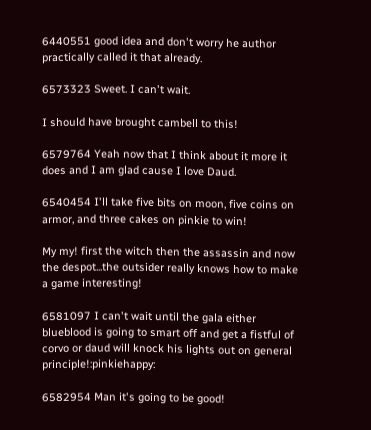6440551 good idea and don't worry he author practically called it that already.

6573323 Sweet. I can't wait.

I should have brought cambell to this!

6579764 Yeah now that I think about it more it does and I am glad cause I love Daud.

6540454 I'll take five bits on moon, five coins on armor, and three cakes on pinkie to win!

My my! first the witch then the assassin and now the despot...the outsider really knows how to make a game interesting!

6581097 I can't wait until the gala either blueblood is going to smart off and get a fistful of corvo or daud will knock his lights out on general principle!:pinkiehappy:

6582954 Man it's going to be good!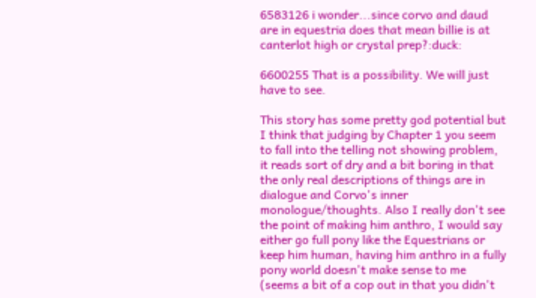6583126 i wonder...since corvo and daud are in equestria does that mean billie is at canterlot high or crystal prep?:duck:

6600255 That is a possibility. We will just have to see.

This story has some pretty god potential but I think that judging by Chapter 1 you seem to fall into the telling not showing problem, it reads sort of dry and a bit boring in that the only real descriptions of things are in dialogue and Corvo's inner monologue/thoughts. Also I really don't see the point of making him anthro, I would say either go full pony like the Equestrians or keep him human, having him anthro in a fully pony world doesn't make sense to me (seems a bit of a cop out in that you didn't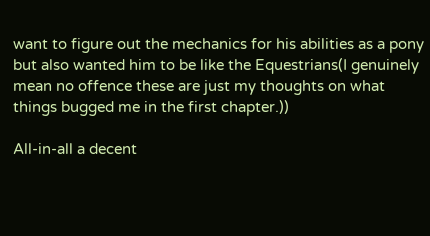want to figure out the mechanics for his abilities as a pony but also wanted him to be like the Equestrians(I genuinely mean no offence these are just my thoughts on what things bugged me in the first chapter.))

All-in-all a decent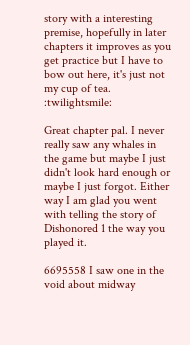story with a interesting premise, hopefully in later chapters it improves as you get practice but I have to bow out here, it's just not my cup of tea. :twilightsmile:

Great chapter pal. I never really saw any whales in the game but maybe I just didn't look hard enough or maybe I just forgot. Either way I am glad you went with telling the story of Dishonored 1 the way you played it.

6695558 I saw one in the void about midway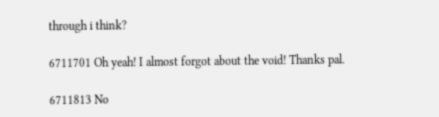through i think?

6711701 Oh yeah! I almost forgot about the void! Thanks pal.

6711813 No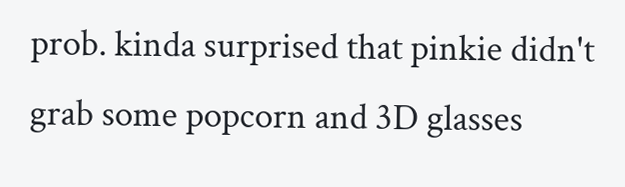prob. kinda surprised that pinkie didn't grab some popcorn and 3D glasses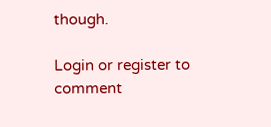though.

Login or register to comment